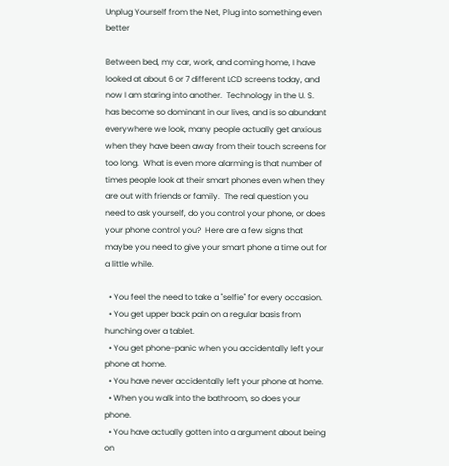Unplug Yourself from the Net, Plug into something even better

Between bed, my car, work, and coming home, I have looked at about 6 or 7 different LCD screens today, and now I am staring into another.  Technology in the U. S. has become so dominant in our lives, and is so abundant everywhere we look, many people actually get anxious when they have been away from their touch screens for too long.  What is even more alarming is that number of times people look at their smart phones even when they are out with friends or family.  The real question you need to ask yourself, do you control your phone, or does your phone control you?  Here are a few signs that maybe you need to give your smart phone a time out for a little while.

  • You feel the need to take a "selfie" for every occasion.
  • You get upper back pain on a regular basis from hunching over a tablet.
  • You get phone-panic when you accidentally left your phone at home.
  • You have never accidentally left your phone at home.
  • When you walk into the bathroom, so does your phone.
  • You have actually gotten into a argument about being on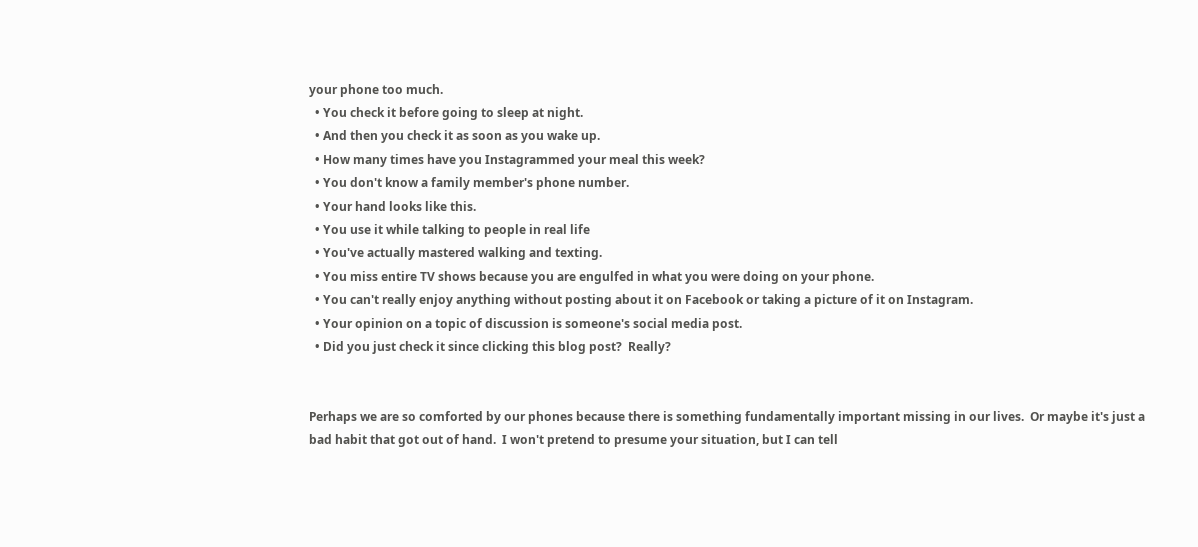your phone too much.
  • You check it before going to sleep at night.
  • And then you check it as soon as you wake up.
  • How many times have you Instagrammed your meal this week?
  • You don't know a family member's phone number.
  • Your hand looks like this.
  • You use it while talking to people in real life
  • You've actually mastered walking and texting.
  • You miss entire TV shows because you are engulfed in what you were doing on your phone.
  • You can't really enjoy anything without posting about it on Facebook or taking a picture of it on Instagram.
  • Your opinion on a topic of discussion is someone's social media post.
  • Did you just check it since clicking this blog post?  Really?


Perhaps we are so comforted by our phones because there is something fundamentally important missing in our lives.  Or maybe it's just a bad habit that got out of hand.  I won't pretend to presume your situation, but I can tell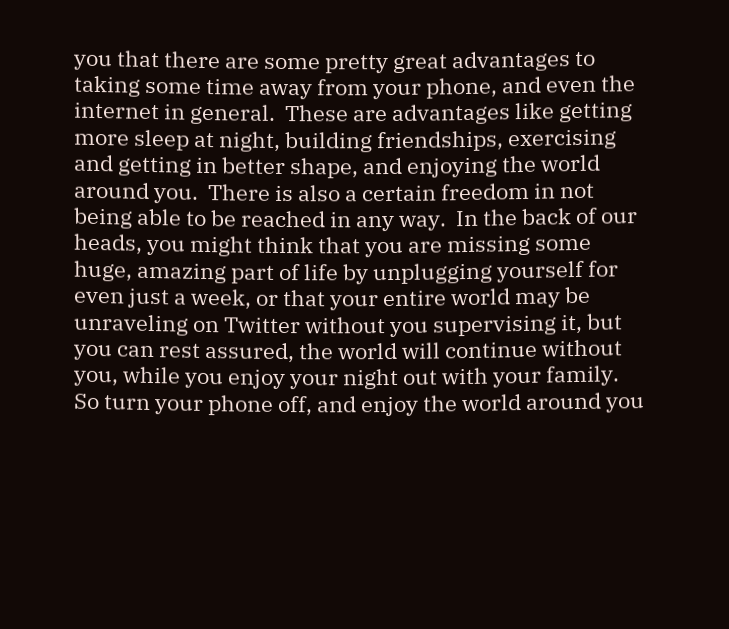you that there are some pretty great advantages to taking some time away from your phone, and even the internet in general.  These are advantages like getting more sleep at night, building friendships, exercising and getting in better shape, and enjoying the world around you.  There is also a certain freedom in not being able to be reached in any way.  In the back of our heads, you might think that you are missing some huge, amazing part of life by unplugging yourself for even just a week, or that your entire world may be unraveling on Twitter without you supervising it, but you can rest assured, the world will continue without you, while you enjoy your night out with your family.  So turn your phone off, and enjoy the world around you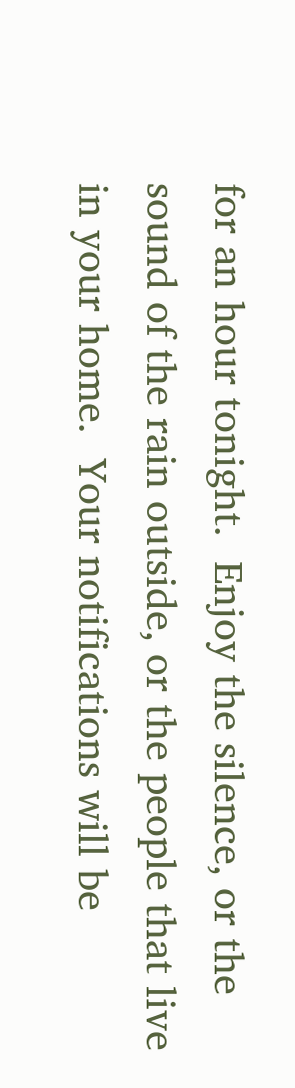for an hour tonight.  Enjoy the silence, or the sound of the rain outside, or the people that live in your home.  Your notifications will be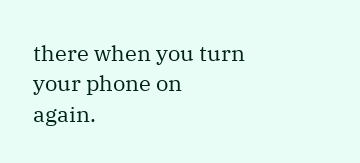there when you turn your phone on again.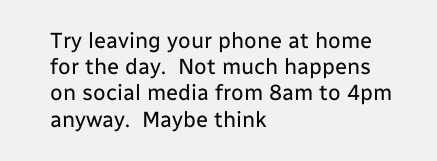Try leaving your phone at home for the day.  Not much happens on social media from 8am to 4pm anyway.  Maybe think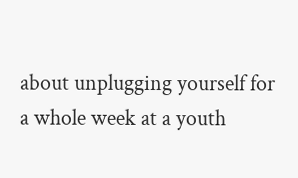about unplugging yourself for a whole week at a youth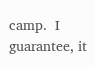camp.  I guarantee, it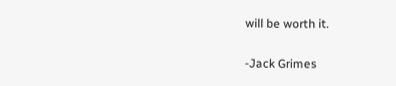will be worth it.

-Jack Grimes